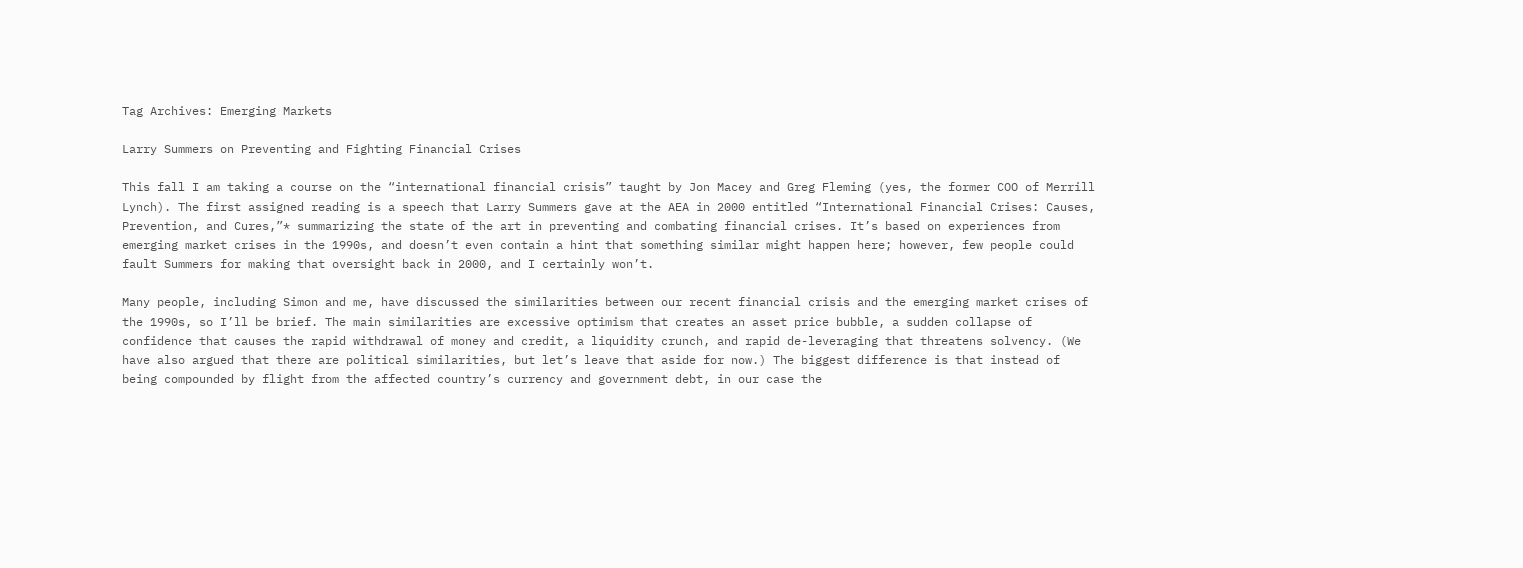Tag Archives: Emerging Markets

Larry Summers on Preventing and Fighting Financial Crises

This fall I am taking a course on the “international financial crisis” taught by Jon Macey and Greg Fleming (yes, the former COO of Merrill Lynch). The first assigned reading is a speech that Larry Summers gave at the AEA in 2000 entitled “International Financial Crises: Causes, Prevention, and Cures,”* summarizing the state of the art in preventing and combating financial crises. It’s based on experiences from emerging market crises in the 1990s, and doesn’t even contain a hint that something similar might happen here; however, few people could fault Summers for making that oversight back in 2000, and I certainly won’t.

Many people, including Simon and me, have discussed the similarities between our recent financial crisis and the emerging market crises of the 1990s, so I’ll be brief. The main similarities are excessive optimism that creates an asset price bubble, a sudden collapse of confidence that causes the rapid withdrawal of money and credit, a liquidity crunch, and rapid de-leveraging that threatens solvency. (We have also argued that there are political similarities, but let’s leave that aside for now.) The biggest difference is that instead of being compounded by flight from the affected country’s currency and government debt, in our case the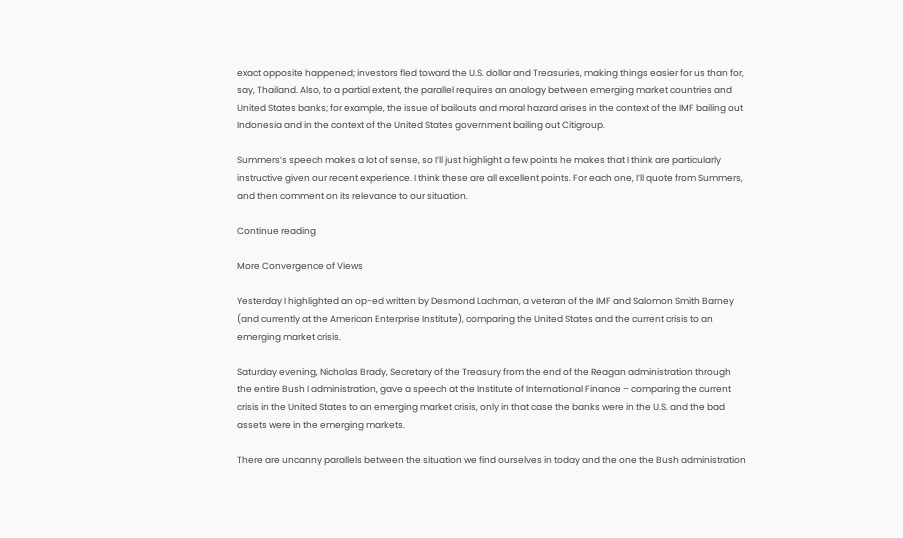exact opposite happened; investors fled toward the U.S. dollar and Treasuries, making things easier for us than for, say, Thailand. Also, to a partial extent, the parallel requires an analogy between emerging market countries and United States banks; for example, the issue of bailouts and moral hazard arises in the context of the IMF bailing out Indonesia and in the context of the United States government bailing out Citigroup.

Summers’s speech makes a lot of sense, so I’ll just highlight a few points he makes that I think are particularly instructive given our recent experience. I think these are all excellent points. For each one, I’ll quote from Summers, and then comment on its relevance to our situation.

Continue reading

More Convergence of Views

Yesterday I highlighted an op-ed written by Desmond Lachman, a veteran of the IMF and Salomon Smith Barney (and currently at the American Enterprise Institute), comparing the United States and the current crisis to an emerging market crisis.

Saturday evening, Nicholas Brady, Secretary of the Treasury from the end of the Reagan administration through the entire Bush I administration, gave a speech at the Institute of International Finance – comparing the current crisis in the United States to an emerging market crisis, only in that case the banks were in the U.S. and the bad assets were in the emerging markets.

There are uncanny parallels between the situation we find ourselves in today and the one the Bush administration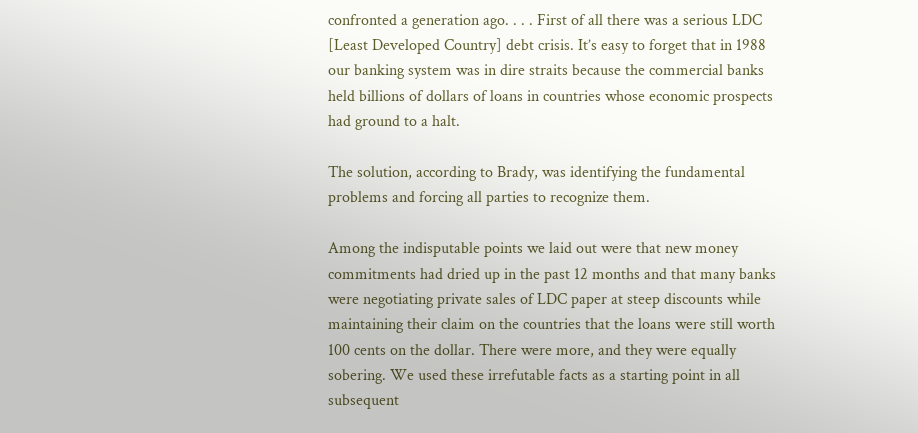confronted a generation ago. . . . First of all there was a serious LDC [Least Developed Country] debt crisis. It’s easy to forget that in 1988 our banking system was in dire straits because the commercial banks held billions of dollars of loans in countries whose economic prospects had ground to a halt.

The solution, according to Brady, was identifying the fundamental problems and forcing all parties to recognize them.

Among the indisputable points we laid out were that new money commitments had dried up in the past 12 months and that many banks were negotiating private sales of LDC paper at steep discounts while maintaining their claim on the countries that the loans were still worth 100 cents on the dollar. There were more, and they were equally sobering. We used these irrefutable facts as a starting point in all subsequent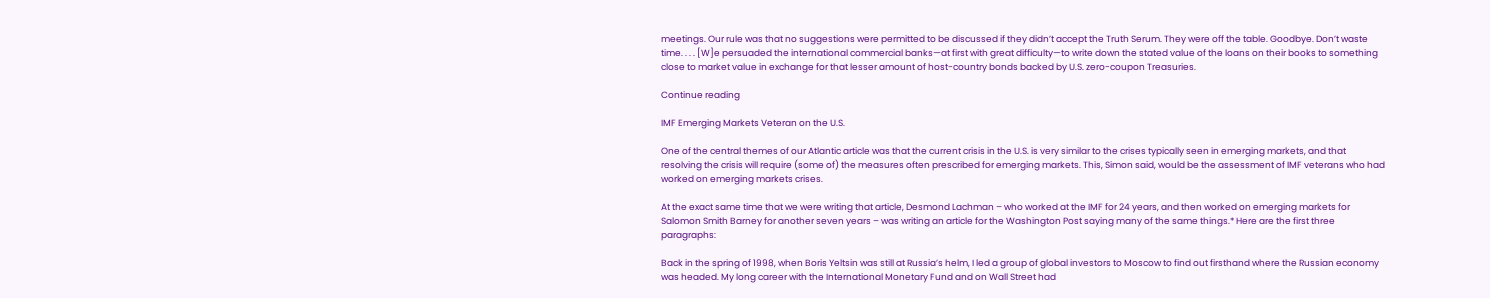meetings. Our rule was that no suggestions were permitted to be discussed if they didn’t accept the Truth Serum. They were off the table. Goodbye. Don’t waste time. . . . [W]e persuaded the international commercial banks—at first with great difficulty—to write down the stated value of the loans on their books to something close to market value in exchange for that lesser amount of host-country bonds backed by U.S. zero-coupon Treasuries.

Continue reading

IMF Emerging Markets Veteran on the U.S.

One of the central themes of our Atlantic article was that the current crisis in the U.S. is very similar to the crises typically seen in emerging markets, and that resolving the crisis will require (some of) the measures often prescribed for emerging markets. This, Simon said, would be the assessment of IMF veterans who had worked on emerging markets crises.

At the exact same time that we were writing that article, Desmond Lachman – who worked at the IMF for 24 years, and then worked on emerging markets for Salomon Smith Barney for another seven years – was writing an article for the Washington Post saying many of the same things.* Here are the first three paragraphs:

Back in the spring of 1998, when Boris Yeltsin was still at Russia’s helm, I led a group of global investors to Moscow to find out firsthand where the Russian economy was headed. My long career with the International Monetary Fund and on Wall Street had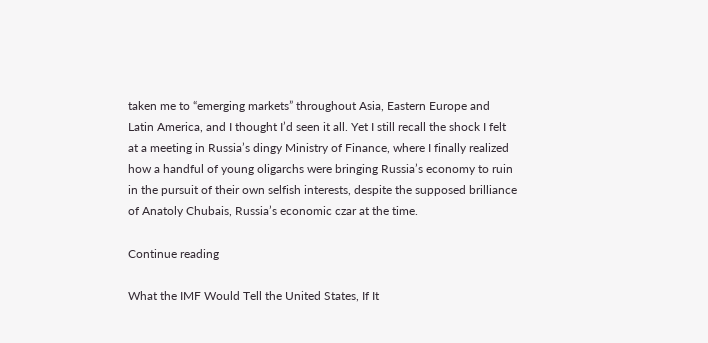taken me to “emerging markets” throughout Asia, Eastern Europe and Latin America, and I thought I’d seen it all. Yet I still recall the shock I felt at a meeting in Russia’s dingy Ministry of Finance, where I finally realized how a handful of young oligarchs were bringing Russia’s economy to ruin in the pursuit of their own selfish interests, despite the supposed brilliance of Anatoly Chubais, Russia’s economic czar at the time.

Continue reading

What the IMF Would Tell the United States, If It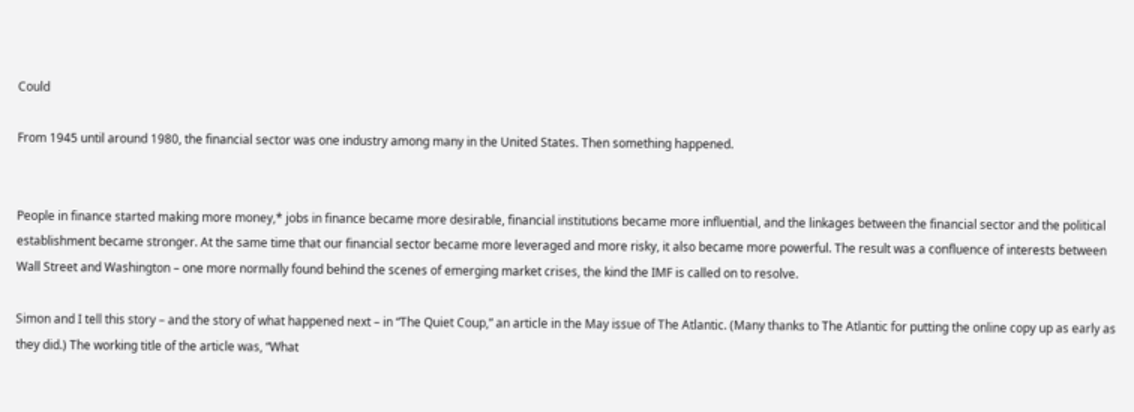Could

From 1945 until around 1980, the financial sector was one industry among many in the United States. Then something happened.


People in finance started making more money,* jobs in finance became more desirable, financial institutions became more influential, and the linkages between the financial sector and the political establishment became stronger. At the same time that our financial sector became more leveraged and more risky, it also became more powerful. The result was a confluence of interests between Wall Street and Washington – one more normally found behind the scenes of emerging market crises, the kind the IMF is called on to resolve.

Simon and I tell this story – and the story of what happened next – in “The Quiet Coup,” an article in the May issue of The Atlantic. (Many thanks to The Atlantic for putting the online copy up as early as they did.) The working title of the article was, “What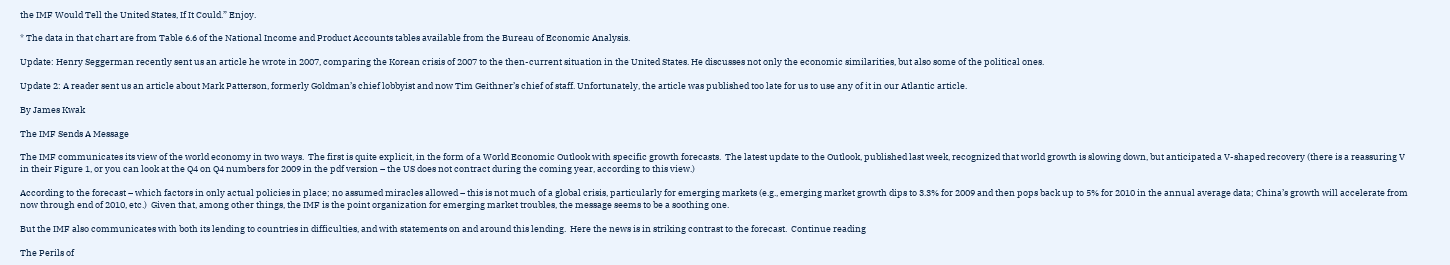the IMF Would Tell the United States, If It Could.” Enjoy.

* The data in that chart are from Table 6.6 of the National Income and Product Accounts tables available from the Bureau of Economic Analysis.

Update: Henry Seggerman recently sent us an article he wrote in 2007, comparing the Korean crisis of 2007 to the then-current situation in the United States. He discusses not only the economic similarities, but also some of the political ones.

Update 2: A reader sent us an article about Mark Patterson, formerly Goldman’s chief lobbyist and now Tim Geithner’s chief of staff. Unfortunately, the article was published too late for us to use any of it in our Atlantic article.

By James Kwak

The IMF Sends A Message

The IMF communicates its view of the world economy in two ways.  The first is quite explicit, in the form of a World Economic Outlook with specific growth forecasts.  The latest update to the Outlook, published last week, recognized that world growth is slowing down, but anticipated a V-shaped recovery (there is a reassuring V in their Figure 1, or you can look at the Q4 on Q4 numbers for 2009 in the pdf version – the US does not contract during the coming year, according to this view.)

According to the forecast – which factors in only actual policies in place; no assumed miracles allowed – this is not much of a global crisis, particularly for emerging markets (e.g., emerging market growth dips to 3.3% for 2009 and then pops back up to 5% for 2010 in the annual average data; China’s growth will accelerate from now through end of 2010, etc.)  Given that, among other things, the IMF is the point organization for emerging market troubles, the message seems to be a soothing one.

But the IMF also communicates with both its lending to countries in difficulties, and with statements on and around this lending.  Here the news is in striking contrast to the forecast.  Continue reading

The Perils of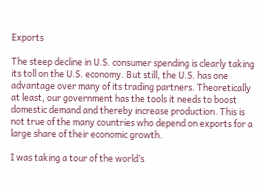Exports

The steep decline in U.S. consumer spending is clearly taking its toll on the U.S. economy. But still, the U.S. has one advantage over many of its trading partners. Theoretically at least, our government has the tools it needs to boost domestic demand and thereby increase production. This is not true of the many countries who depend on exports for a large share of their economic growth.

I was taking a tour of the world’s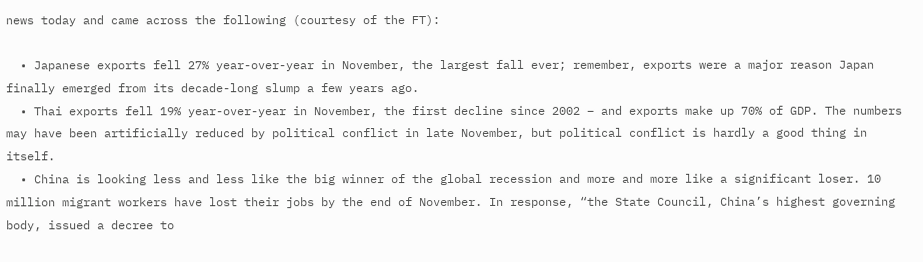news today and came across the following (courtesy of the FT):

  • Japanese exports fell 27% year-over-year in November, the largest fall ever; remember, exports were a major reason Japan finally emerged from its decade-long slump a few years ago.
  • Thai exports fell 19% year-over-year in November, the first decline since 2002 – and exports make up 70% of GDP. The numbers may have been artificially reduced by political conflict in late November, but political conflict is hardly a good thing in itself.
  • China is looking less and less like the big winner of the global recession and more and more like a significant loser. 10 million migrant workers have lost their jobs by the end of November. In response, “the State Council, China’s highest governing body, issued a decree to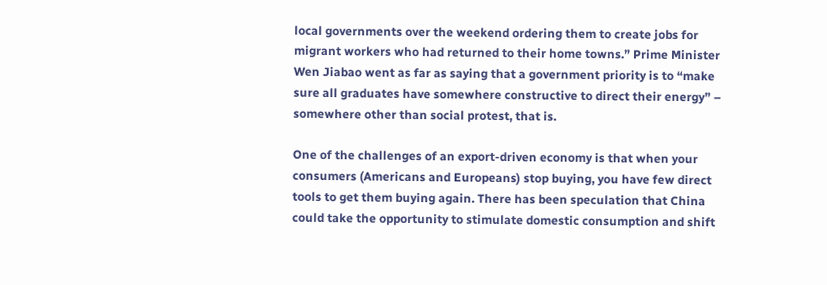local governments over the weekend ordering them to create jobs for migrant workers who had returned to their home towns.” Prime Minister Wen Jiabao went as far as saying that a government priority is to “make sure all graduates have somewhere constructive to direct their energy” – somewhere other than social protest, that is.

One of the challenges of an export-driven economy is that when your consumers (Americans and Europeans) stop buying, you have few direct tools to get them buying again. There has been speculation that China could take the opportunity to stimulate domestic consumption and shift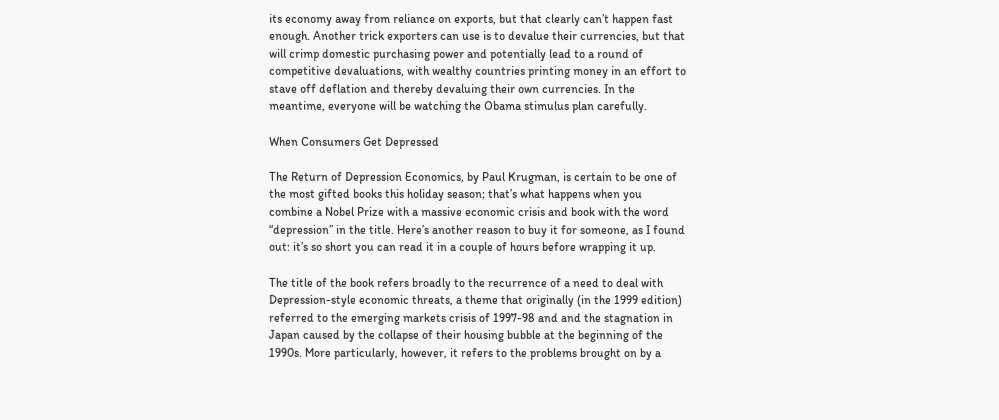its economy away from reliance on exports, but that clearly can’t happen fast enough. Another trick exporters can use is to devalue their currencies, but that will crimp domestic purchasing power and potentially lead to a round of competitive devaluations, with wealthy countries printing money in an effort to stave off deflation and thereby devaluing their own currencies. In the meantime, everyone will be watching the Obama stimulus plan carefully.

When Consumers Get Depressed

The Return of Depression Economics, by Paul Krugman, is certain to be one of the most gifted books this holiday season; that’s what happens when you combine a Nobel Prize with a massive economic crisis and book with the word “depression” in the title. Here’s another reason to buy it for someone, as I found out: it’s so short you can read it in a couple of hours before wrapping it up.

The title of the book refers broadly to the recurrence of a need to deal with Depression-style economic threats, a theme that originally (in the 1999 edition) referred to the emerging markets crisis of 1997-98 and and the stagnation in Japan caused by the collapse of their housing bubble at the beginning of the 1990s. More particularly, however, it refers to the problems brought on by a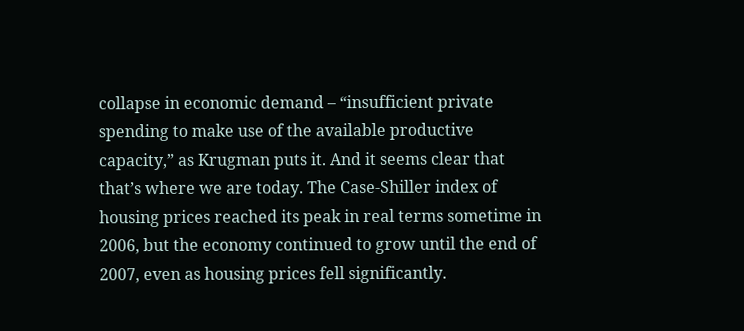collapse in economic demand – “insufficient private spending to make use of the available productive capacity,” as Krugman puts it. And it seems clear that that’s where we are today. The Case-Shiller index of housing prices reached its peak in real terms sometime in 2006, but the economy continued to grow until the end of 2007, even as housing prices fell significantly.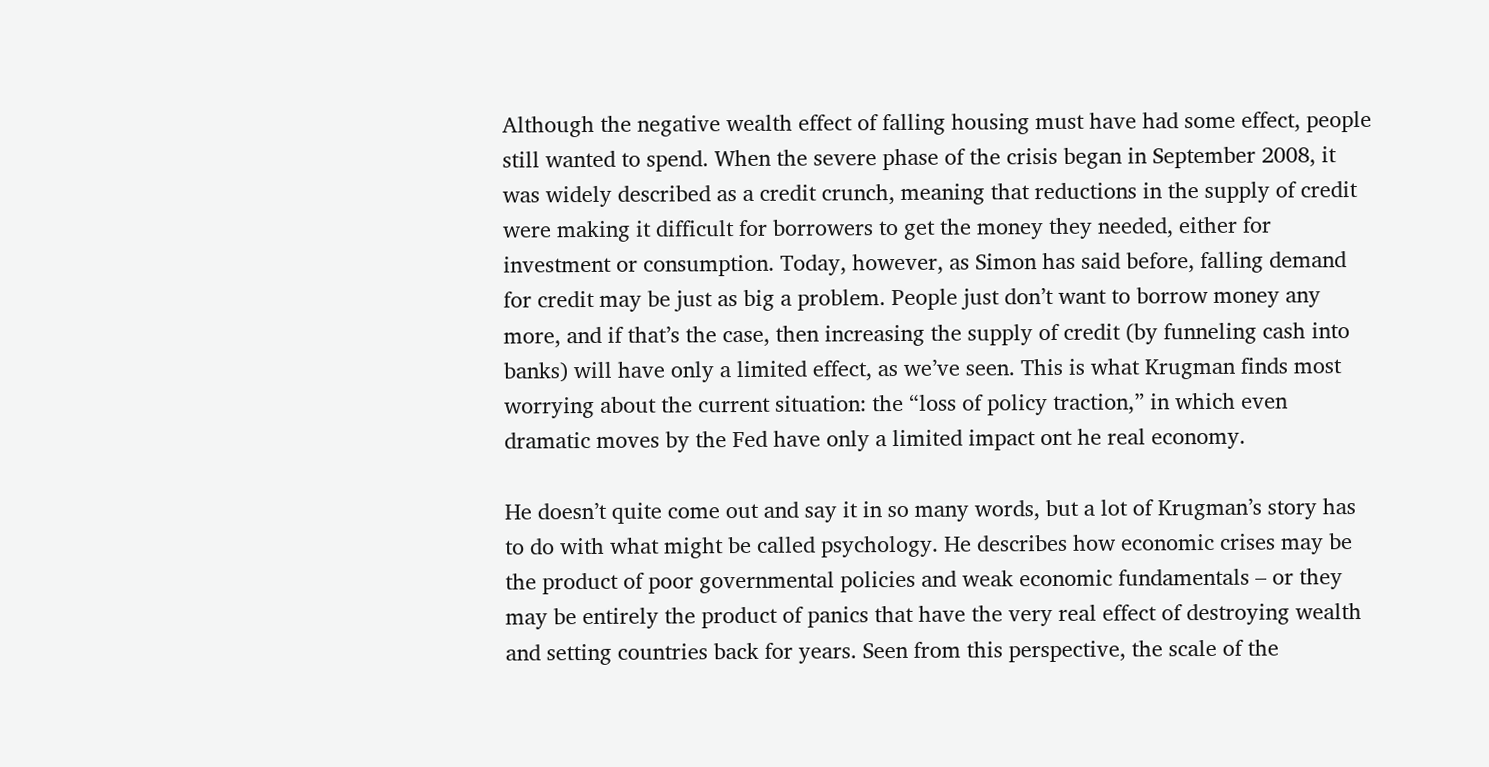Although the negative wealth effect of falling housing must have had some effect, people still wanted to spend. When the severe phase of the crisis began in September 2008, it was widely described as a credit crunch, meaning that reductions in the supply of credit were making it difficult for borrowers to get the money they needed, either for investment or consumption. Today, however, as Simon has said before, falling demand for credit may be just as big a problem. People just don’t want to borrow money any more, and if that’s the case, then increasing the supply of credit (by funneling cash into banks) will have only a limited effect, as we’ve seen. This is what Krugman finds most worrying about the current situation: the “loss of policy traction,” in which even dramatic moves by the Fed have only a limited impact ont he real economy.

He doesn’t quite come out and say it in so many words, but a lot of Krugman’s story has to do with what might be called psychology. He describes how economic crises may be the product of poor governmental policies and weak economic fundamentals – or they may be entirely the product of panics that have the very real effect of destroying wealth and setting countries back for years. Seen from this perspective, the scale of the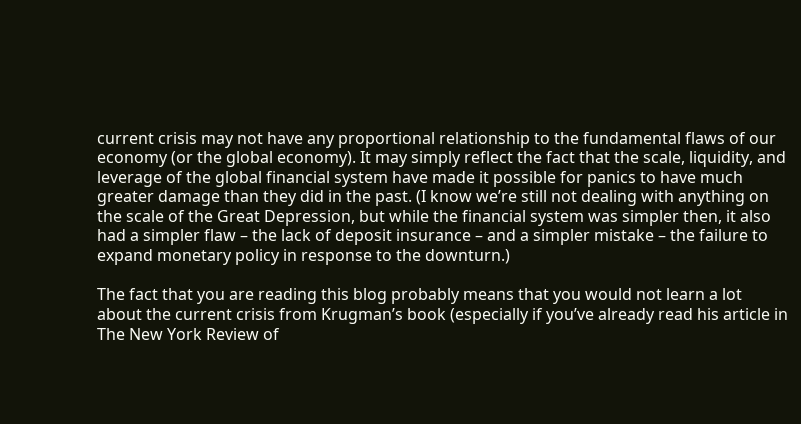current crisis may not have any proportional relationship to the fundamental flaws of our economy (or the global economy). It may simply reflect the fact that the scale, liquidity, and leverage of the global financial system have made it possible for panics to have much greater damage than they did in the past. (I know we’re still not dealing with anything on the scale of the Great Depression, but while the financial system was simpler then, it also had a simpler flaw – the lack of deposit insurance – and a simpler mistake – the failure to expand monetary policy in response to the downturn.)

The fact that you are reading this blog probably means that you would not learn a lot about the current crisis from Krugman’s book (especially if you’ve already read his article in The New York Review of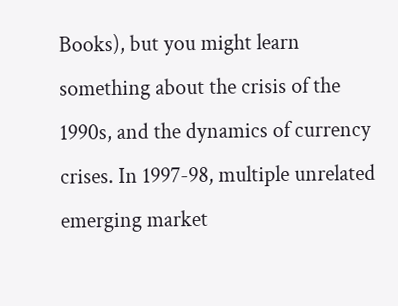Books), but you might learn something about the crisis of the 1990s, and the dynamics of currency crises. In 1997-98, multiple unrelated emerging market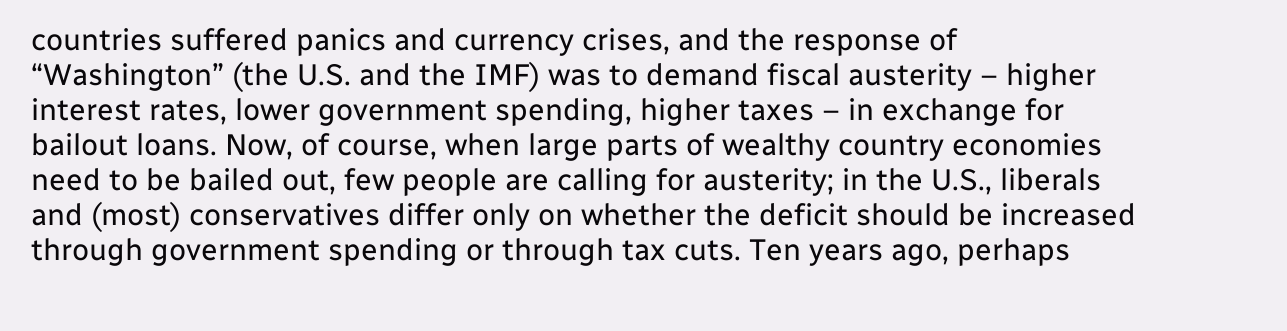countries suffered panics and currency crises, and the response of “Washington” (the U.S. and the IMF) was to demand fiscal austerity – higher interest rates, lower government spending, higher taxes – in exchange for bailout loans. Now, of course, when large parts of wealthy country economies need to be bailed out, few people are calling for austerity; in the U.S., liberals and (most) conservatives differ only on whether the deficit should be increased through government spending or through tax cuts. Ten years ago, perhaps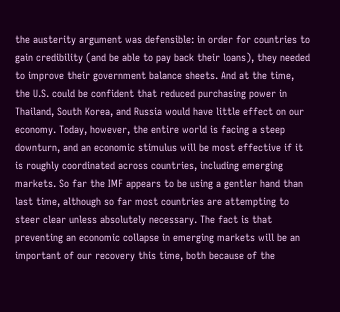the austerity argument was defensible: in order for countries to gain credibility (and be able to pay back their loans), they needed to improve their government balance sheets. And at the time, the U.S. could be confident that reduced purchasing power in Thailand, South Korea, and Russia would have little effect on our economy. Today, however, the entire world is facing a steep downturn, and an economic stimulus will be most effective if it is roughly coordinated across countries, including emerging markets. So far the IMF appears to be using a gentler hand than last time, although so far most countries are attempting to steer clear unless absolutely necessary. The fact is that preventing an economic collapse in emerging markets will be an important of our recovery this time, both because of the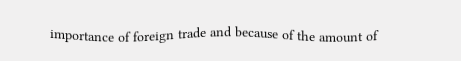importance of foreign trade and because of the amount of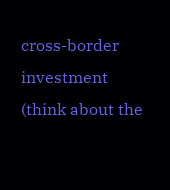cross-border investment (think about the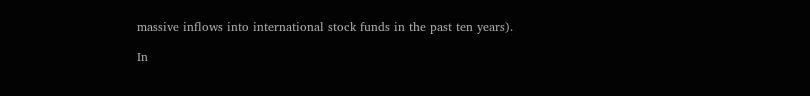massive inflows into international stock funds in the past ten years).

In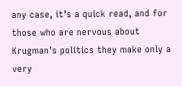any case, it’s a quick read, and for those who are nervous about Krugman’s politics they make only a very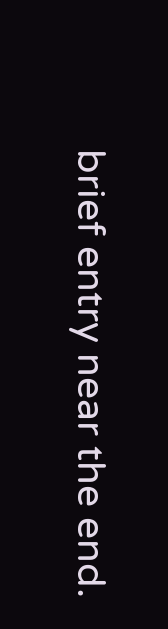brief entry near the end.